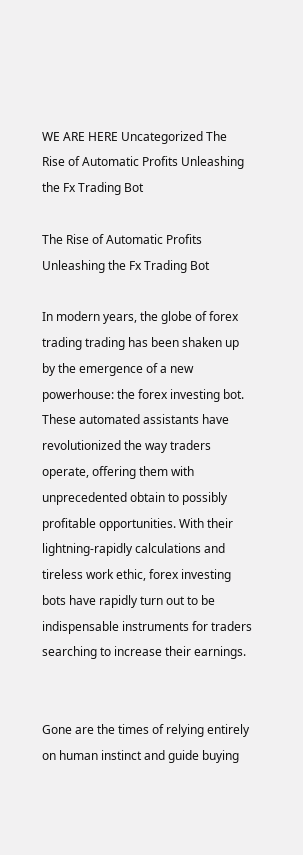WE ARE HERE Uncategorized The Rise of Automatic Profits Unleashing the Fx Trading Bot

The Rise of Automatic Profits Unleashing the Fx Trading Bot

In modern years, the globe of forex trading trading has been shaken up by the emergence of a new powerhouse: the forex investing bot. These automated assistants have revolutionized the way traders operate, offering them with unprecedented obtain to possibly profitable opportunities. With their lightning-rapidly calculations and tireless work ethic, forex investing bots have rapidly turn out to be indispensable instruments for traders searching to increase their earnings.


Gone are the times of relying entirely on human instinct and guide buying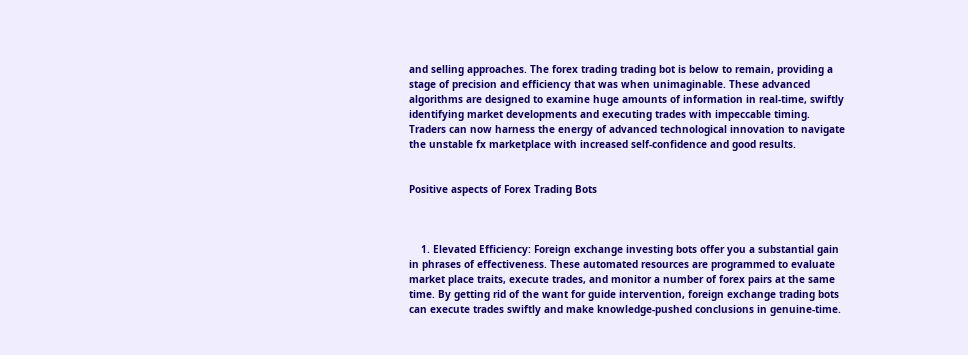and selling approaches. The forex trading trading bot is below to remain, providing a stage of precision and efficiency that was when unimaginable. These advanced algorithms are designed to examine huge amounts of information in real-time, swiftly identifying market developments and executing trades with impeccable timing. Traders can now harness the energy of advanced technological innovation to navigate the unstable fx marketplace with increased self-confidence and good results.


Positive aspects of Forex Trading Bots



    1. Elevated Efficiency: Foreign exchange investing bots offer you a substantial gain in phrases of effectiveness. These automated resources are programmed to evaluate market place traits, execute trades, and monitor a number of forex pairs at the same time. By getting rid of the want for guide intervention, foreign exchange trading bots can execute trades swiftly and make knowledge-pushed conclusions in genuine-time.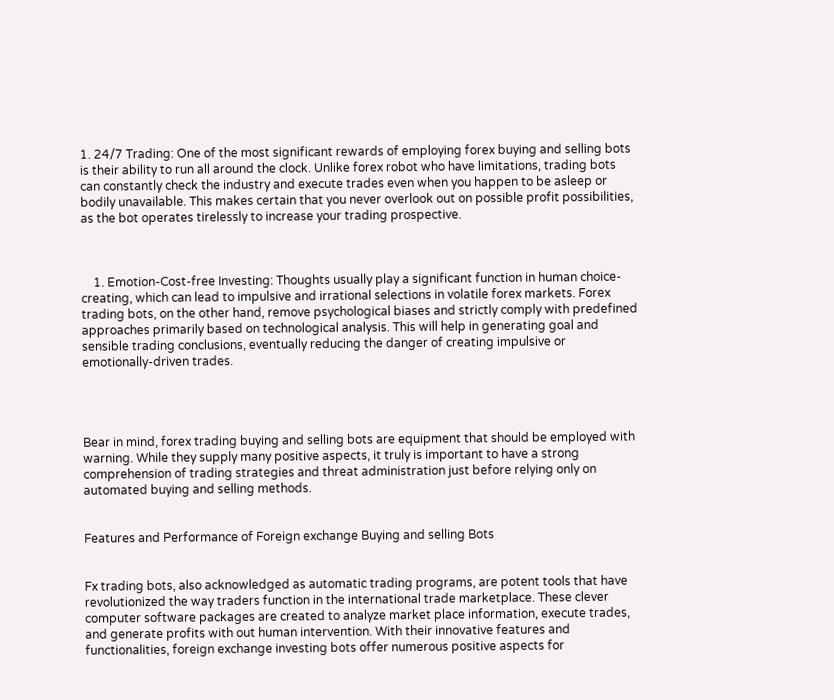1. 24/7 Trading: One of the most significant rewards of employing forex buying and selling bots is their ability to run all around the clock. Unlike forex robot who have limitations, trading bots can constantly check the industry and execute trades even when you happen to be asleep or bodily unavailable. This makes certain that you never overlook out on possible profit possibilities, as the bot operates tirelessly to increase your trading prospective.



    1. Emotion-Cost-free Investing: Thoughts usually play a significant function in human choice-creating, which can lead to impulsive and irrational selections in volatile forex markets. Forex trading bots, on the other hand, remove psychological biases and strictly comply with predefined approaches primarily based on technological analysis. This will help in generating goal and sensible trading conclusions, eventually reducing the danger of creating impulsive or emotionally-driven trades.




Bear in mind, forex trading buying and selling bots are equipment that should be employed with warning. While they supply many positive aspects, it truly is important to have a strong comprehension of trading strategies and threat administration just before relying only on automated buying and selling methods.


Features and Performance of Foreign exchange Buying and selling Bots


Fx trading bots, also acknowledged as automatic trading programs, are potent tools that have revolutionized the way traders function in the international trade marketplace. These clever computer software packages are created to analyze market place information, execute trades, and generate profits with out human intervention. With their innovative features and functionalities, foreign exchange investing bots offer numerous positive aspects for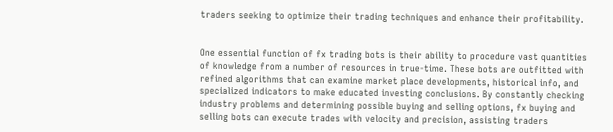traders seeking to optimize their trading techniques and enhance their profitability.


One essential function of fx trading bots is their ability to procedure vast quantities of knowledge from a number of resources in true-time. These bots are outfitted with refined algorithms that can examine market place developments, historical info, and specialized indicators to make educated investing conclusions. By constantly checking industry problems and determining possible buying and selling options, fx buying and selling bots can execute trades with velocity and precision, assisting traders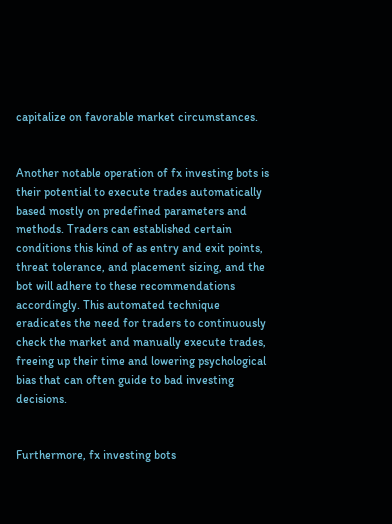capitalize on favorable market circumstances.


Another notable operation of fx investing bots is their potential to execute trades automatically based mostly on predefined parameters and methods. Traders can established certain conditions this kind of as entry and exit points, threat tolerance, and placement sizing, and the bot will adhere to these recommendations accordingly. This automated technique eradicates the need for traders to continuously check the market and manually execute trades, freeing up their time and lowering psychological bias that can often guide to bad investing decisions.


Furthermore, fx investing bots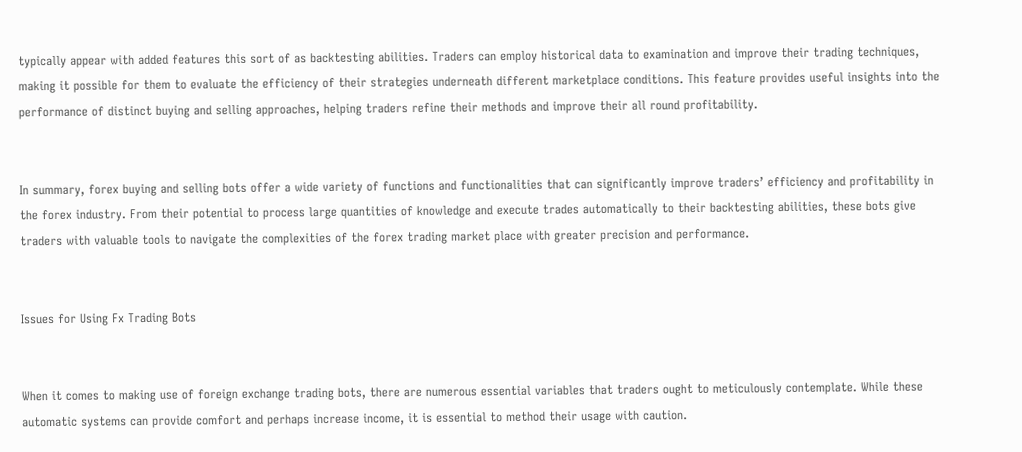typically appear with added features this sort of as backtesting abilities. Traders can employ historical data to examination and improve their trading techniques, making it possible for them to evaluate the efficiency of their strategies underneath different marketplace conditions. This feature provides useful insights into the performance of distinct buying and selling approaches, helping traders refine their methods and improve their all round profitability.


In summary, forex buying and selling bots offer a wide variety of functions and functionalities that can significantly improve traders’ efficiency and profitability in the forex industry. From their potential to process large quantities of knowledge and execute trades automatically to their backtesting abilities, these bots give traders with valuable tools to navigate the complexities of the forex trading market place with greater precision and performance.


Issues for Using Fx Trading Bots


When it comes to making use of foreign exchange trading bots, there are numerous essential variables that traders ought to meticulously contemplate. While these automatic systems can provide comfort and perhaps increase income, it is essential to method their usage with caution.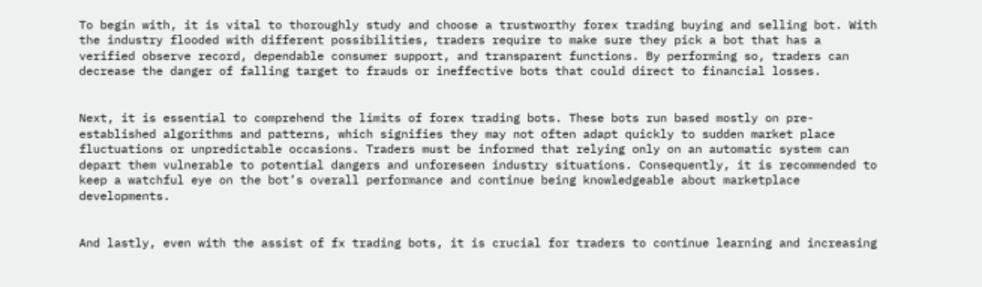To begin with, it is vital to thoroughly study and choose a trustworthy forex trading buying and selling bot. With the industry flooded with different possibilities, traders require to make sure they pick a bot that has a verified observe record, dependable consumer support, and transparent functions. By performing so, traders can decrease the danger of falling target to frauds or ineffective bots that could direct to financial losses.


Next, it is essential to comprehend the limits of forex trading bots. These bots run based mostly on pre-established algorithms and patterns, which signifies they may not often adapt quickly to sudden market place fluctuations or unpredictable occasions. Traders must be informed that relying only on an automatic system can depart them vulnerable to potential dangers and unforeseen industry situations. Consequently, it is recommended to keep a watchful eye on the bot’s overall performance and continue being knowledgeable about marketplace developments.


And lastly, even with the assist of fx trading bots, it is crucial for traders to continue learning and increasing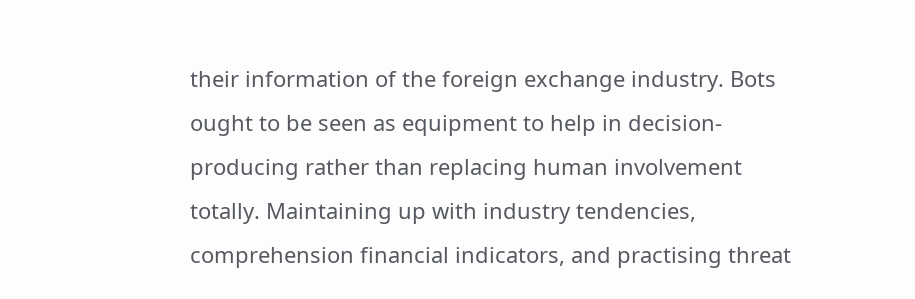their information of the foreign exchange industry. Bots ought to be seen as equipment to help in decision-producing rather than replacing human involvement totally. Maintaining up with industry tendencies, comprehension financial indicators, and practising threat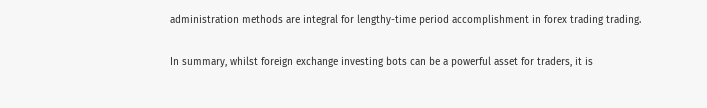administration methods are integral for lengthy-time period accomplishment in forex trading trading.


In summary, whilst foreign exchange investing bots can be a powerful asset for traders, it is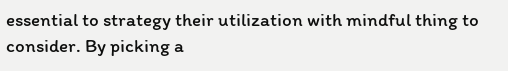essential to strategy their utilization with mindful thing to consider. By picking a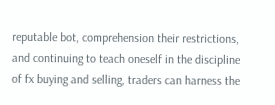reputable bot, comprehension their restrictions, and continuing to teach oneself in the discipline of fx buying and selling, traders can harness the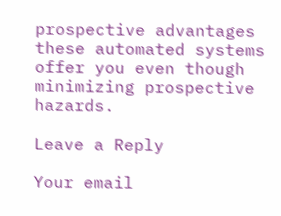prospective advantages these automated systems offer you even though minimizing prospective hazards.

Leave a Reply

Your email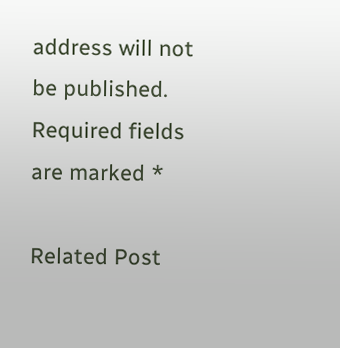address will not be published. Required fields are marked *

Related Post